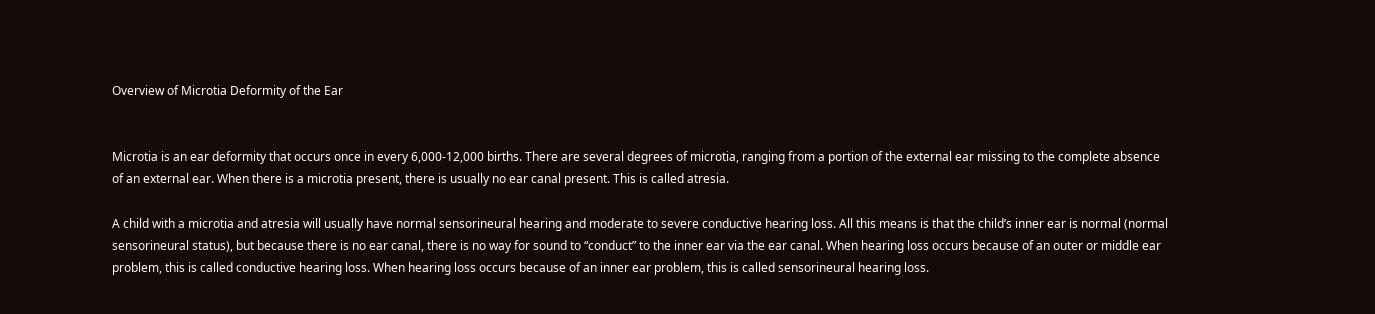Overview of Microtia Deformity of the Ear


Microtia is an ear deformity that occurs once in every 6,000-12,000 births. There are several degrees of microtia, ranging from a portion of the external ear missing to the complete absence of an external ear. When there is a microtia present, there is usually no ear canal present. This is called atresia.

A child with a microtia and atresia will usually have normal sensorineural hearing and moderate to severe conductive hearing loss. All this means is that the child’s inner ear is normal (normal sensorineural status), but because there is no ear canal, there is no way for sound to “conduct” to the inner ear via the ear canal. When hearing loss occurs because of an outer or middle ear problem, this is called conductive hearing loss. When hearing loss occurs because of an inner ear problem, this is called sensorineural hearing loss.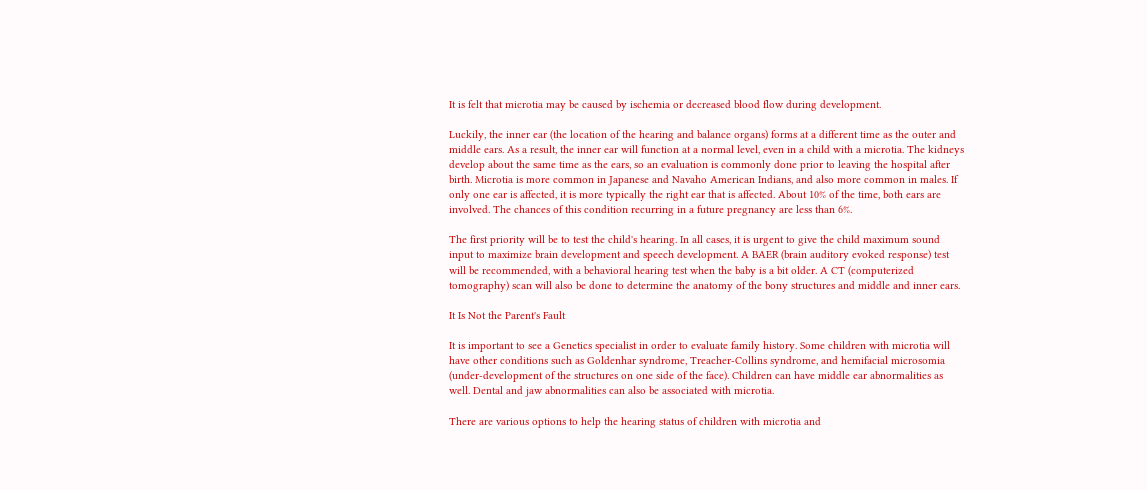It is felt that microtia may be caused by ischemia or decreased blood flow during development.

Luckily, the inner ear (the location of the hearing and balance organs) forms at a different time as the outer and middle ears. As a result, the inner ear will function at a normal level, even in a child with a microtia. The kidneys develop about the same time as the ears, so an evaluation is commonly done prior to leaving the hospital after birth. Microtia is more common in Japanese and Navaho American Indians, and also more common in males. If only one ear is affected, it is more typically the right ear that is affected. About 10% of the time, both ears are involved. The chances of this condition recurring in a future pregnancy are less than 6%.

The first priority will be to test the child's hearing. In all cases, it is urgent to give the child maximum sound input to maximize brain development and speech development. A BAER (brain auditory evoked response) test will be recommended, with a behavioral hearing test when the baby is a bit older. A CT (computerized tomography) scan will also be done to determine the anatomy of the bony structures and middle and inner ears.

It Is Not the Parent's Fault

It is important to see a Genetics specialist in order to evaluate family history. Some children with microtia will have other conditions such as Goldenhar syndrome, Treacher-Collins syndrome, and hemifacial microsomia (under-development of the structures on one side of the face). Children can have middle ear abnormalities as well. Dental and jaw abnormalities can also be associated with microtia.

There are various options to help the hearing status of children with microtia and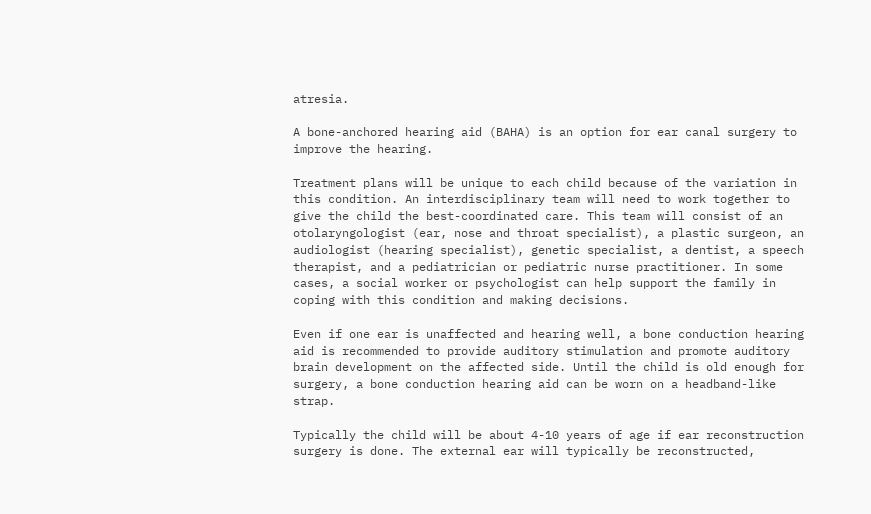atresia.

A bone-anchored hearing aid (BAHA) is an option for ear canal surgery to improve the hearing.

Treatment plans will be unique to each child because of the variation in this condition. An interdisciplinary team will need to work together to give the child the best-coordinated care. This team will consist of an otolaryngologist (ear, nose and throat specialist), a plastic surgeon, an audiologist (hearing specialist), genetic specialist, a dentist, a speech therapist, and a pediatrician or pediatric nurse practitioner. In some cases, a social worker or psychologist can help support the family in coping with this condition and making decisions.

Even if one ear is unaffected and hearing well, a bone conduction hearing aid is recommended to provide auditory stimulation and promote auditory brain development on the affected side. Until the child is old enough for surgery, a bone conduction hearing aid can be worn on a headband-like strap.

Typically the child will be about 4-10 years of age if ear reconstruction surgery is done. The external ear will typically be reconstructed,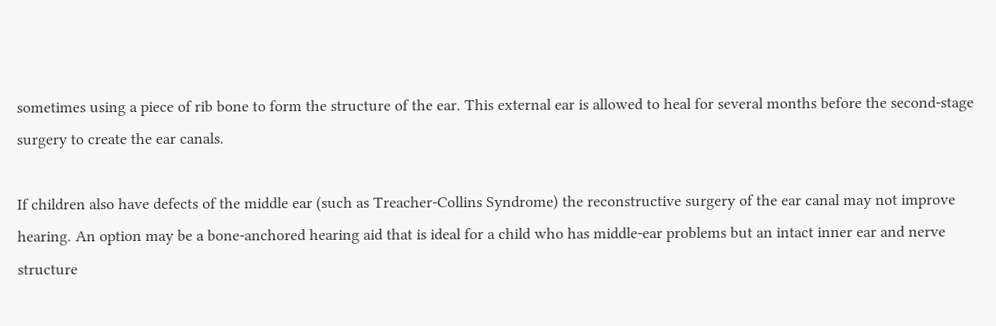sometimes using a piece of rib bone to form the structure of the ear. This external ear is allowed to heal for several months before the second-stage surgery to create the ear canals.

If children also have defects of the middle ear (such as Treacher-Collins Syndrome) the reconstructive surgery of the ear canal may not improve hearing. An option may be a bone-anchored hearing aid that is ideal for a child who has middle-ear problems but an intact inner ear and nerve structure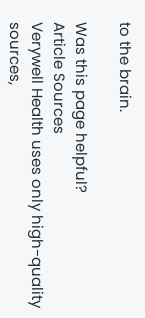to the brain.

Was this page helpful?
Article Sources
Verywell Health uses only high-quality sources,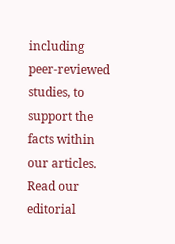including peer-reviewed studies, to support the facts within our articles. Read our editorial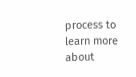process to learn more about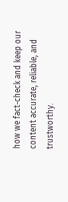how we fact-check and keep our content accurate, reliable, and trustworthy.